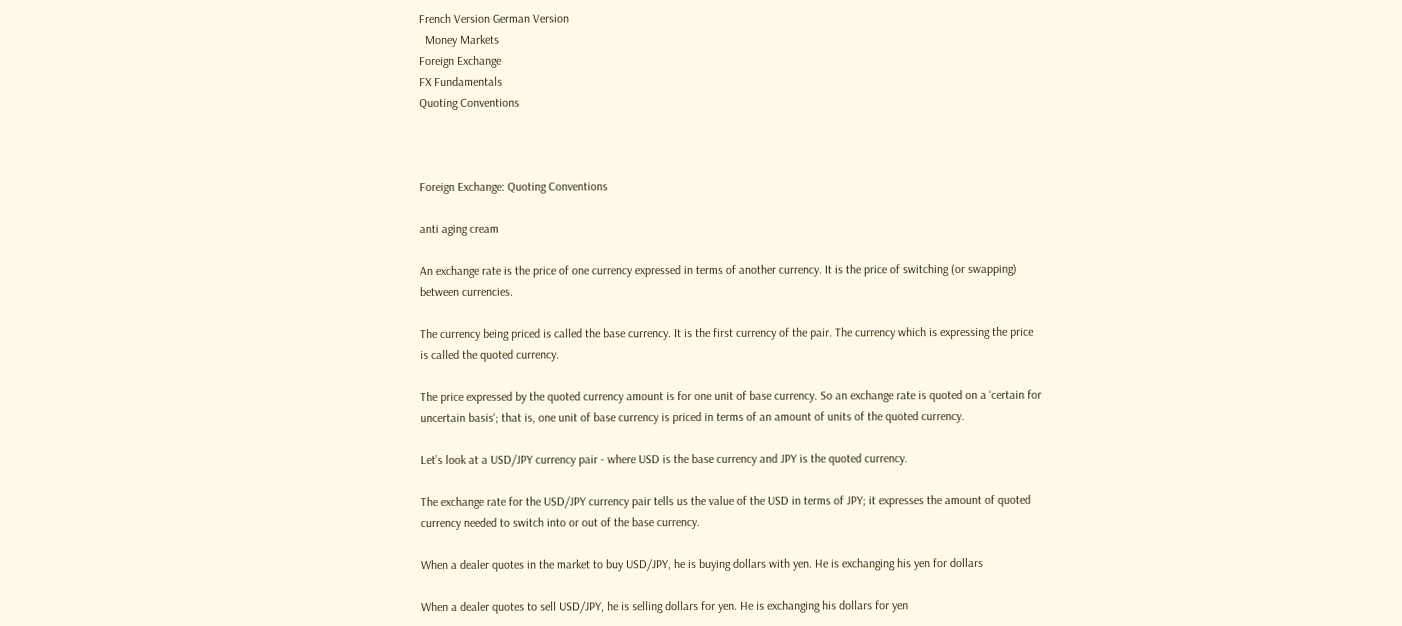French Version German Version
  Money Markets
Foreign Exchange
FX Fundamentals
Quoting Conventions



Foreign Exchange: Quoting Conventions

anti aging cream

An exchange rate is the price of one currency expressed in terms of another currency. It is the price of switching (or swapping) between currencies.

The currency being priced is called the base currency. It is the first currency of the pair. The currency which is expressing the price is called the quoted currency.

The price expressed by the quoted currency amount is for one unit of base currency. So an exchange rate is quoted on a ‘certain for uncertain basis‘; that is, one unit of base currency is priced in terms of an amount of units of the quoted currency.

Let’s look at a USD/JPY currency pair - where USD is the base currency and JPY is the quoted currency.

The exchange rate for the USD/JPY currency pair tells us the value of the USD in terms of JPY; it expresses the amount of quoted currency needed to switch into or out of the base currency.

When a dealer quotes in the market to buy USD/JPY, he is buying dollars with yen. He is exchanging his yen for dollars

When a dealer quotes to sell USD/JPY, he is selling dollars for yen. He is exchanging his dollars for yen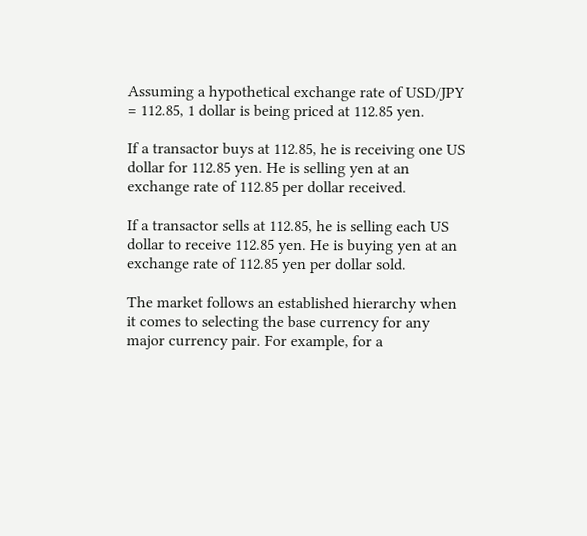Assuming a hypothetical exchange rate of USD/JPY = 112.85, 1 dollar is being priced at 112.85 yen.

If a transactor buys at 112.85, he is receiving one US dollar for 112.85 yen. He is selling yen at an exchange rate of 112.85 per dollar received.

If a transactor sells at 112.85, he is selling each US dollar to receive 112.85 yen. He is buying yen at an exchange rate of 112.85 yen per dollar sold.

The market follows an established hierarchy when it comes to selecting the base currency for any major currency pair. For example, for a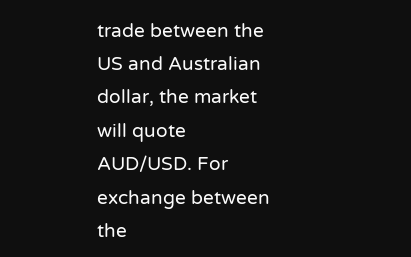trade between the US and Australian dollar, the market will quote AUD/USD. For exchange between the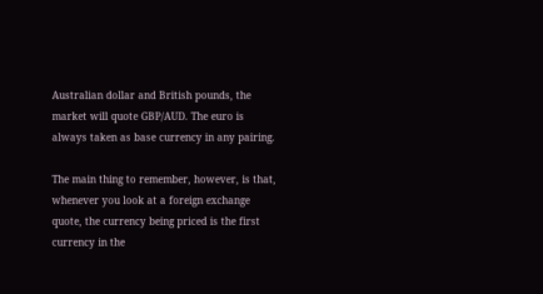Australian dollar and British pounds, the market will quote GBP/AUD. The euro is always taken as base currency in any pairing.

The main thing to remember, however, is that, whenever you look at a foreign exchange quote, the currency being priced is the first currency in the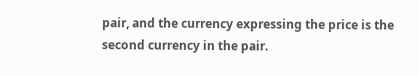pair, and the currency expressing the price is the second currency in the pair.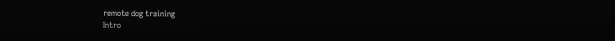remote dog training
Intro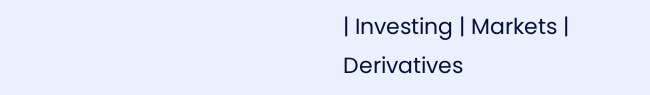| Investing | Markets | Derivatives